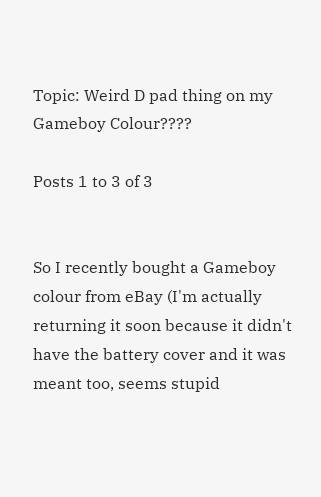Topic: Weird D pad thing on my Gameboy Colour????

Posts 1 to 3 of 3


So I recently bought a Gameboy colour from eBay (I'm actually returning it soon because it didn't have the battery cover and it was meant too, seems stupid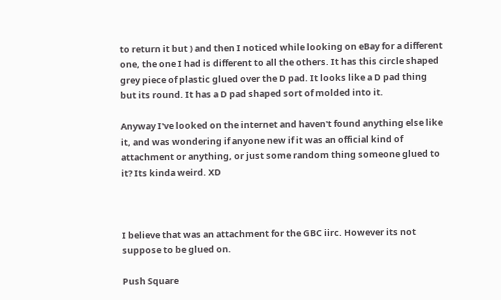to return it but ) and then I noticed while looking on eBay for a different one, the one I had is different to all the others. It has this circle shaped grey piece of plastic glued over the D pad. It looks like a D pad thing but its round. It has a D pad shaped sort of molded into it.

Anyway I've looked on the internet and haven't found anything else like it, and was wondering if anyone new if it was an official kind of attachment or anything, or just some random thing someone glued to it? Its kinda weird. XD



I believe that was an attachment for the GBC iirc. However its not suppose to be glued on.

Push Square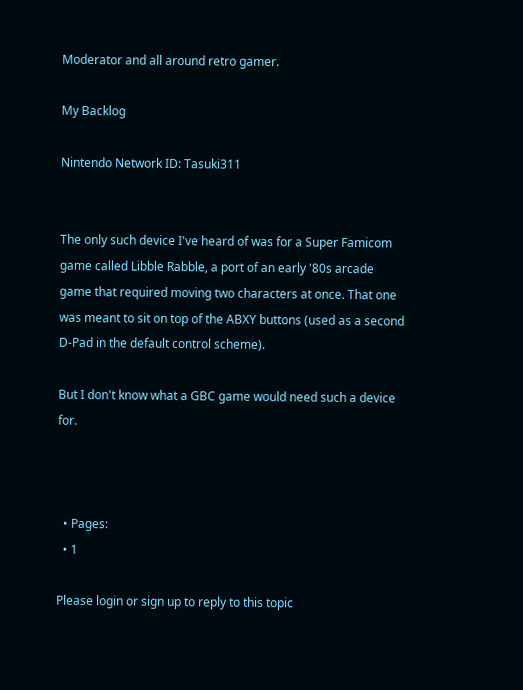Moderator and all around retro gamer.

My Backlog

Nintendo Network ID: Tasuki311


The only such device I've heard of was for a Super Famicom game called Libble Rabble, a port of an early '80s arcade game that required moving two characters at once. That one was meant to sit on top of the ABXY buttons (used as a second D-Pad in the default control scheme).

But I don't know what a GBC game would need such a device for.



  • Pages:
  • 1

Please login or sign up to reply to this topic